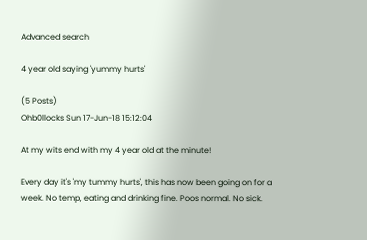Advanced search

4 year old saying 'yummy hurts'

(5 Posts)
Ohb0llocks Sun 17-Jun-18 15:12:04

At my wits end with my 4 year old at the minute!

Every day it's 'my tummy hurts', this has now been going on for a week. No temp, eating and drinking fine. Poos normal. No sick.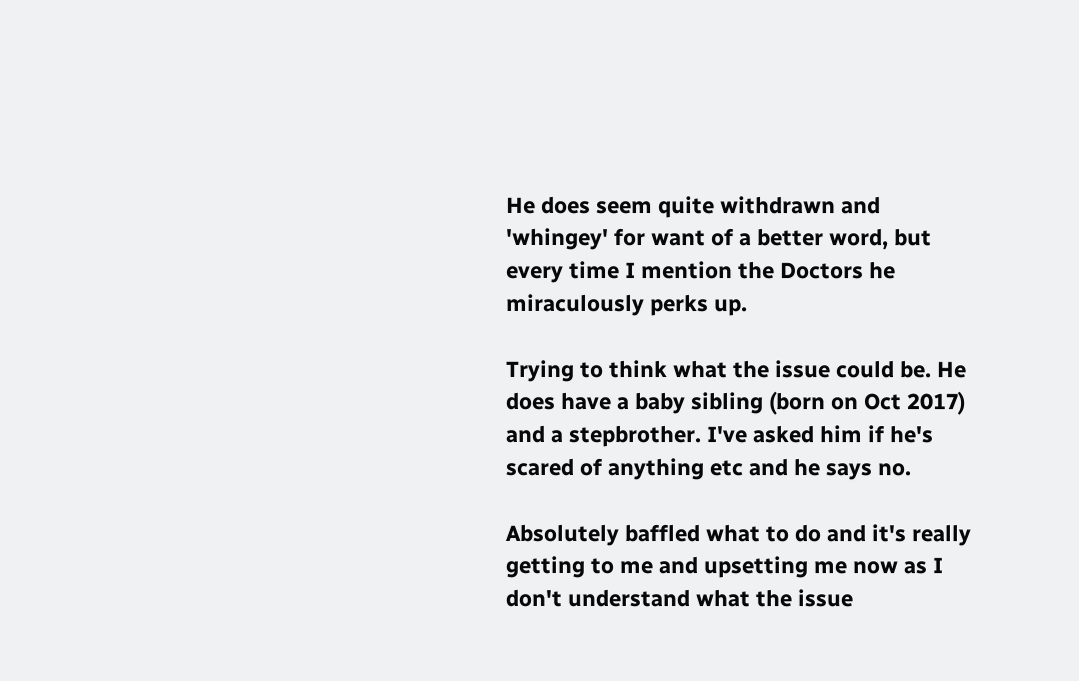He does seem quite withdrawn and 'whingey' for want of a better word, but every time I mention the Doctors he miraculously perks up.

Trying to think what the issue could be. He does have a baby sibling (born on Oct 2017) and a stepbrother. I've asked him if he's scared of anything etc and he says no.

Absolutely baffled what to do and it's really getting to me and upsetting me now as I don't understand what the issue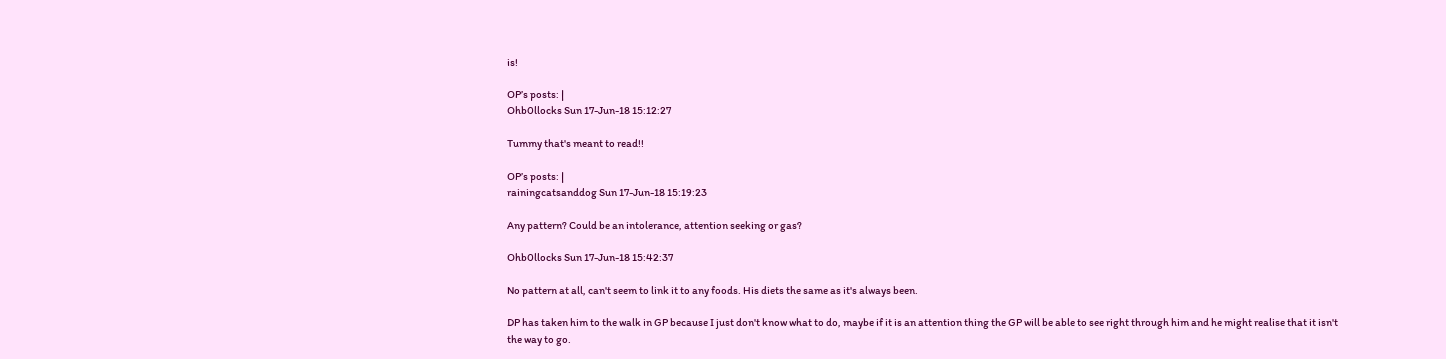is!

OP’s posts: |
Ohb0llocks Sun 17-Jun-18 15:12:27

Tummy that's meant to read!!

OP’s posts: |
rainingcatsanddog Sun 17-Jun-18 15:19:23

Any pattern? Could be an intolerance, attention seeking or gas?

Ohb0llocks Sun 17-Jun-18 15:42:37

No pattern at all, can't seem to link it to any foods. His diets the same as it's always been.

DP has taken him to the walk in GP because I just don't know what to do, maybe if it is an attention thing the GP will be able to see right through him and he might realise that it isn't the way to go.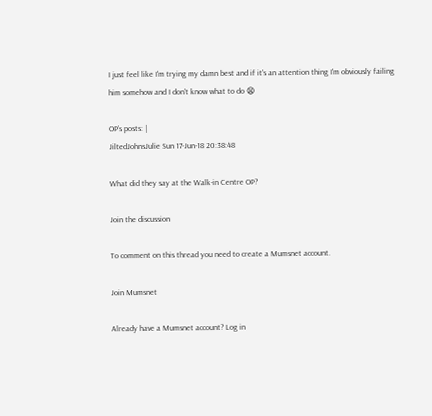I just feel like I'm trying my damn best and if it's an attention thing I'm obviously failing him somehow and I don't know what to do 😫

OP’s posts: |
JiltedJohnsJulie Sun 17-Jun-18 20:38:48

What did they say at the Walk-in Centre OP?

Join the discussion

To comment on this thread you need to create a Mumsnet account.

Join Mumsnet

Already have a Mumsnet account? Log in